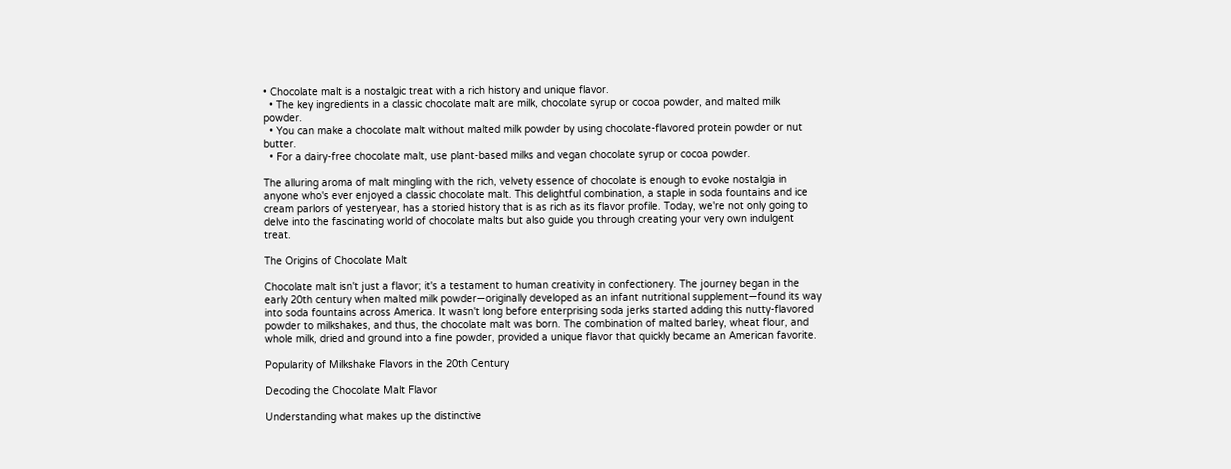• Chocolate malt is a nostalgic treat with a rich history and unique flavor.
  • The key ingredients in a classic chocolate malt are milk, chocolate syrup or cocoa powder, and malted milk powder.
  • You can make a chocolate malt without malted milk powder by using chocolate-flavored protein powder or nut butter.
  • For a dairy-free chocolate malt, use plant-based milks and vegan chocolate syrup or cocoa powder.

The alluring aroma of malt mingling with the rich, velvety essence of chocolate is enough to evoke nostalgia in anyone who's ever enjoyed a classic chocolate malt. This delightful combination, a staple in soda fountains and ice cream parlors of yesteryear, has a storied history that is as rich as its flavor profile. Today, we're not only going to delve into the fascinating world of chocolate malts but also guide you through creating your very own indulgent treat.

The Origins of Chocolate Malt

Chocolate malt isn't just a flavor; it's a testament to human creativity in confectionery. The journey began in the early 20th century when malted milk powder—originally developed as an infant nutritional supplement—found its way into soda fountains across America. It wasn't long before enterprising soda jerks started adding this nutty-flavored powder to milkshakes, and thus, the chocolate malt was born. The combination of malted barley, wheat flour, and whole milk, dried and ground into a fine powder, provided a unique flavor that quickly became an American favorite.

Popularity of Milkshake Flavors in the 20th Century

Decoding the Chocolate Malt Flavor

Understanding what makes up the distinctive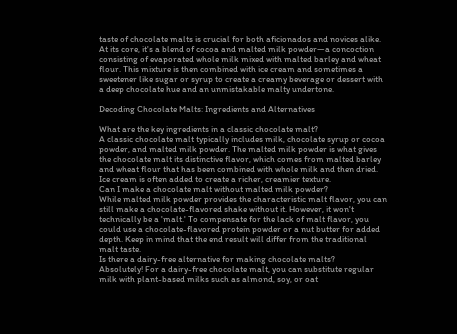taste of chocolate malts is crucial for both aficionados and novices alike. At its core, it's a blend of cocoa and malted milk powder—a concoction consisting of evaporated whole milk mixed with malted barley and wheat flour. This mixture is then combined with ice cream and sometimes a sweetener like sugar or syrup to create a creamy beverage or dessert with a deep chocolate hue and an unmistakable malty undertone.

Decoding Chocolate Malts: Ingredients and Alternatives

What are the key ingredients in a classic chocolate malt?
A classic chocolate malt typically includes milk, chocolate syrup or cocoa powder, and malted milk powder. The malted milk powder is what gives the chocolate malt its distinctive flavor, which comes from malted barley and wheat flour that has been combined with whole milk and then dried. Ice cream is often added to create a richer, creamier texture.
Can I make a chocolate malt without malted milk powder?
While malted milk powder provides the characteristic malt flavor, you can still make a chocolate-flavored shake without it. However, it won't technically be a 'malt.' To compensate for the lack of malt flavor, you could use a chocolate-flavored protein powder or a nut butter for added depth. Keep in mind that the end result will differ from the traditional malt taste.
Is there a dairy-free alternative for making chocolate malts?
Absolutely! For a dairy-free chocolate malt, you can substitute regular milk with plant-based milks such as almond, soy, or oat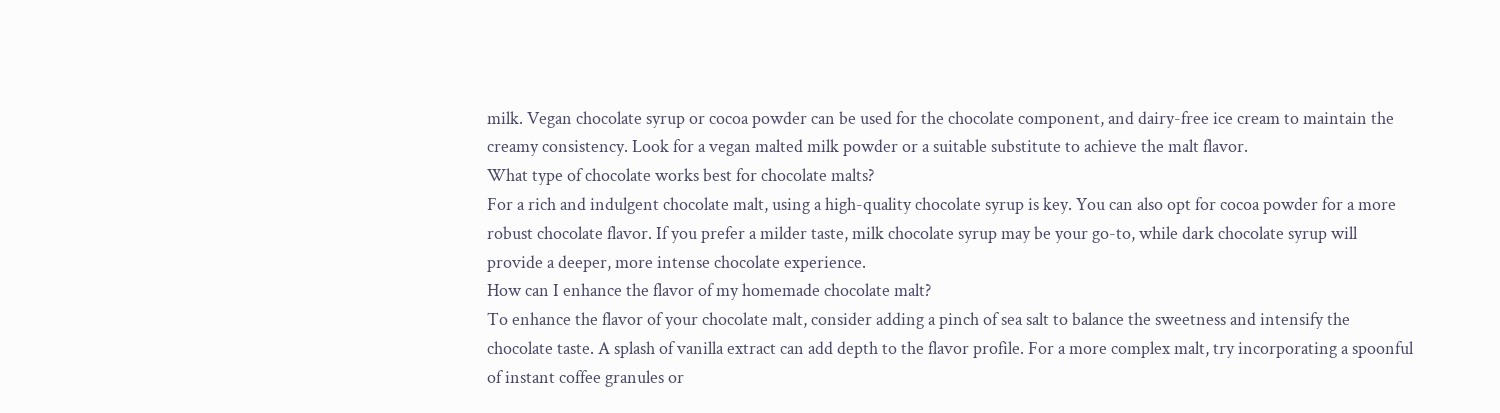milk. Vegan chocolate syrup or cocoa powder can be used for the chocolate component, and dairy-free ice cream to maintain the creamy consistency. Look for a vegan malted milk powder or a suitable substitute to achieve the malt flavor.
What type of chocolate works best for chocolate malts?
For a rich and indulgent chocolate malt, using a high-quality chocolate syrup is key. You can also opt for cocoa powder for a more robust chocolate flavor. If you prefer a milder taste, milk chocolate syrup may be your go-to, while dark chocolate syrup will provide a deeper, more intense chocolate experience.
How can I enhance the flavor of my homemade chocolate malt?
To enhance the flavor of your chocolate malt, consider adding a pinch of sea salt to balance the sweetness and intensify the chocolate taste. A splash of vanilla extract can add depth to the flavor profile. For a more complex malt, try incorporating a spoonful of instant coffee granules or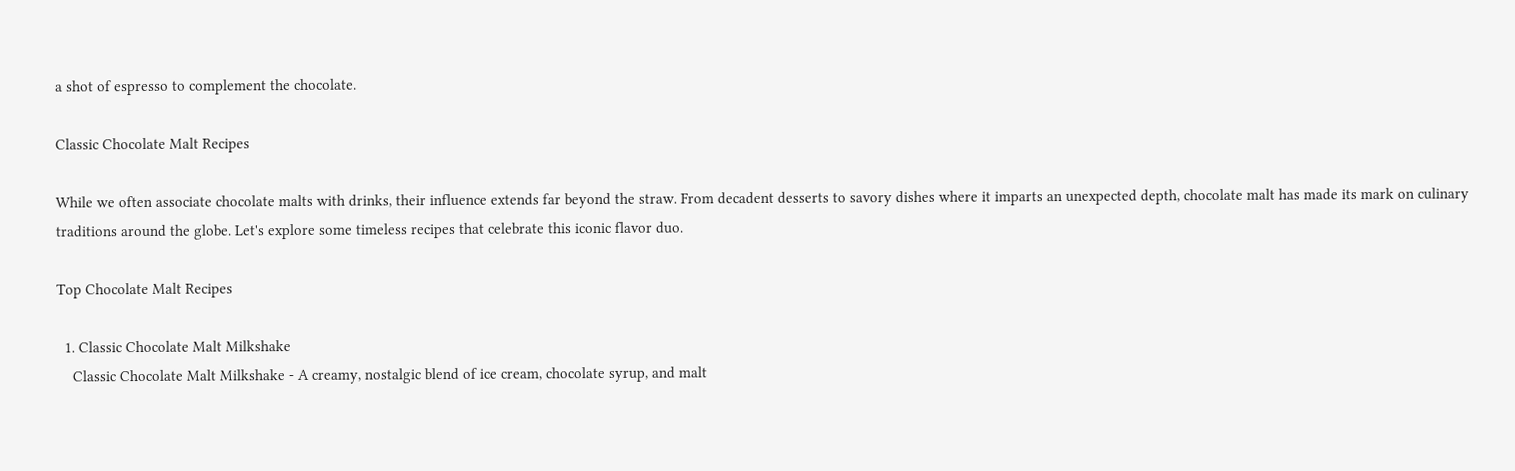a shot of espresso to complement the chocolate.

Classic Chocolate Malt Recipes

While we often associate chocolate malts with drinks, their influence extends far beyond the straw. From decadent desserts to savory dishes where it imparts an unexpected depth, chocolate malt has made its mark on culinary traditions around the globe. Let's explore some timeless recipes that celebrate this iconic flavor duo.

Top Chocolate Malt Recipes

  1. Classic Chocolate Malt Milkshake
    Classic Chocolate Malt Milkshake - A creamy, nostalgic blend of ice cream, chocolate syrup, and malt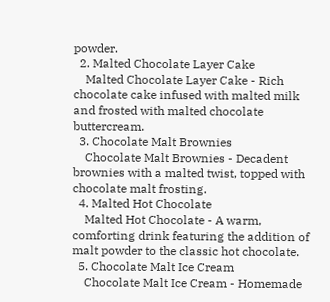powder.
  2. Malted Chocolate Layer Cake
    Malted Chocolate Layer Cake - Rich chocolate cake infused with malted milk and frosted with malted chocolate buttercream.
  3. Chocolate Malt Brownies
    Chocolate Malt Brownies - Decadent brownies with a malted twist, topped with chocolate malt frosting.
  4. Malted Hot Chocolate
    Malted Hot Chocolate - A warm, comforting drink featuring the addition of malt powder to the classic hot chocolate.
  5. Chocolate Malt Ice Cream
    Chocolate Malt Ice Cream - Homemade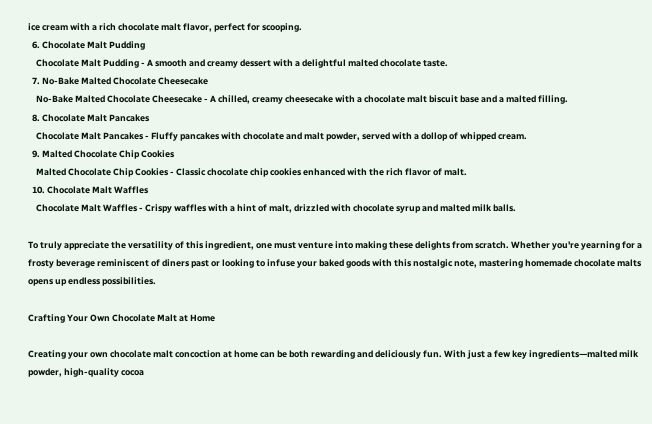ice cream with a rich chocolate malt flavor, perfect for scooping.
  6. Chocolate Malt Pudding
    Chocolate Malt Pudding - A smooth and creamy dessert with a delightful malted chocolate taste.
  7. No-Bake Malted Chocolate Cheesecake
    No-Bake Malted Chocolate Cheesecake - A chilled, creamy cheesecake with a chocolate malt biscuit base and a malted filling.
  8. Chocolate Malt Pancakes
    Chocolate Malt Pancakes - Fluffy pancakes with chocolate and malt powder, served with a dollop of whipped cream.
  9. Malted Chocolate Chip Cookies
    Malted Chocolate Chip Cookies - Classic chocolate chip cookies enhanced with the rich flavor of malt.
  10. Chocolate Malt Waffles
    Chocolate Malt Waffles - Crispy waffles with a hint of malt, drizzled with chocolate syrup and malted milk balls.

To truly appreciate the versatility of this ingredient, one must venture into making these delights from scratch. Whether you're yearning for a frosty beverage reminiscent of diners past or looking to infuse your baked goods with this nostalgic note, mastering homemade chocolate malts opens up endless possibilities.

Crafting Your Own Chocolate Malt at Home

Creating your own chocolate malt concoction at home can be both rewarding and deliciously fun. With just a few key ingredients—malted milk powder, high-quality cocoa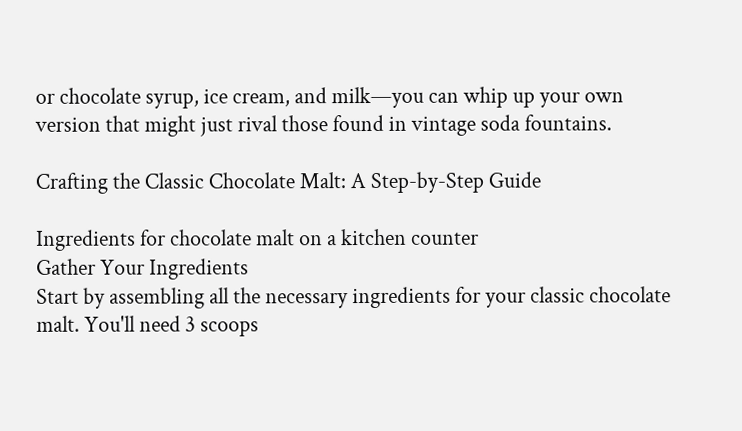or chocolate syrup, ice cream, and milk—you can whip up your own version that might just rival those found in vintage soda fountains.

Crafting the Classic Chocolate Malt: A Step-by-Step Guide

Ingredients for chocolate malt on a kitchen counter
Gather Your Ingredients
Start by assembling all the necessary ingredients for your classic chocolate malt. You'll need 3 scoops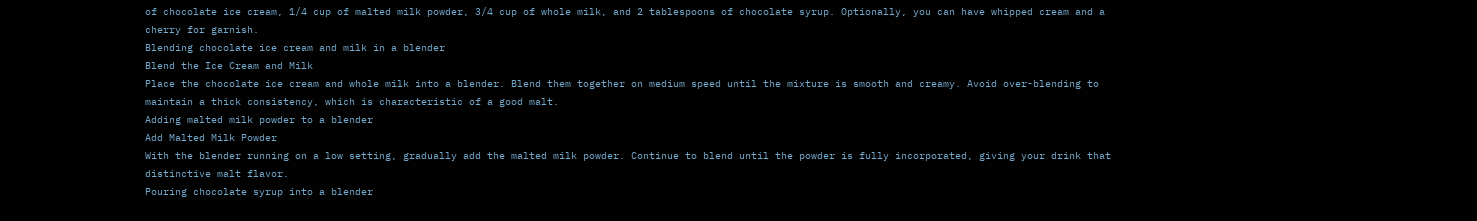of chocolate ice cream, 1/4 cup of malted milk powder, 3/4 cup of whole milk, and 2 tablespoons of chocolate syrup. Optionally, you can have whipped cream and a cherry for garnish.
Blending chocolate ice cream and milk in a blender
Blend the Ice Cream and Milk
Place the chocolate ice cream and whole milk into a blender. Blend them together on medium speed until the mixture is smooth and creamy. Avoid over-blending to maintain a thick consistency, which is characteristic of a good malt.
Adding malted milk powder to a blender
Add Malted Milk Powder
With the blender running on a low setting, gradually add the malted milk powder. Continue to blend until the powder is fully incorporated, giving your drink that distinctive malt flavor.
Pouring chocolate syrup into a blender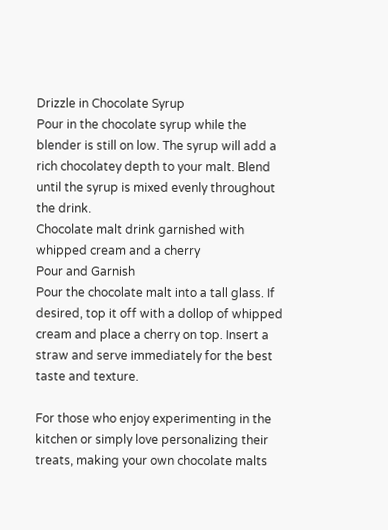Drizzle in Chocolate Syrup
Pour in the chocolate syrup while the blender is still on low. The syrup will add a rich chocolatey depth to your malt. Blend until the syrup is mixed evenly throughout the drink.
Chocolate malt drink garnished with whipped cream and a cherry
Pour and Garnish
Pour the chocolate malt into a tall glass. If desired, top it off with a dollop of whipped cream and place a cherry on top. Insert a straw and serve immediately for the best taste and texture.

For those who enjoy experimenting in the kitchen or simply love personalizing their treats, making your own chocolate malts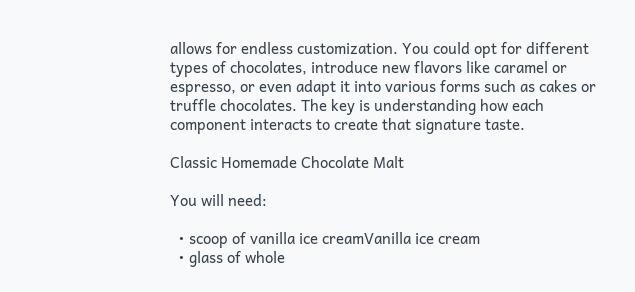allows for endless customization. You could opt for different types of chocolates, introduce new flavors like caramel or espresso, or even adapt it into various forms such as cakes or truffle chocolates. The key is understanding how each component interacts to create that signature taste.

Classic Homemade Chocolate Malt

You will need:

  • scoop of vanilla ice creamVanilla ice cream
  • glass of whole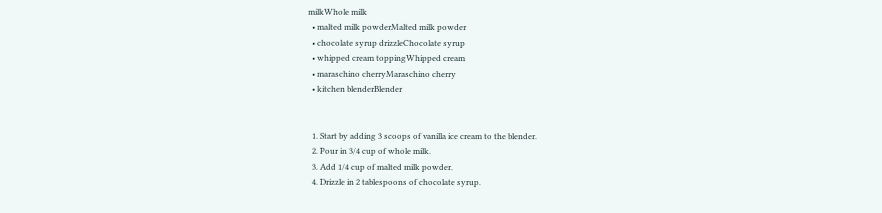milkWhole milk
  • malted milk powderMalted milk powder
  • chocolate syrup drizzleChocolate syrup
  • whipped cream toppingWhipped cream
  • maraschino cherryMaraschino cherry
  • kitchen blenderBlender


  1. Start by adding 3 scoops of vanilla ice cream to the blender.
  2. Pour in 3/4 cup of whole milk.
  3. Add 1/4 cup of malted milk powder.
  4. Drizzle in 2 tablespoons of chocolate syrup.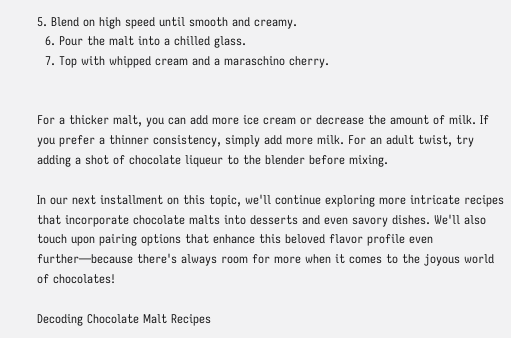5. Blend on high speed until smooth and creamy.
  6. Pour the malt into a chilled glass.
  7. Top with whipped cream and a maraschino cherry.


For a thicker malt, you can add more ice cream or decrease the amount of milk. If you prefer a thinner consistency, simply add more milk. For an adult twist, try adding a shot of chocolate liqueur to the blender before mixing.

In our next installment on this topic, we'll continue exploring more intricate recipes that incorporate chocolate malts into desserts and even savory dishes. We'll also touch upon pairing options that enhance this beloved flavor profile even further—because there's always room for more when it comes to the joyous world of chocolates!

Decoding Chocolate Malt Recipes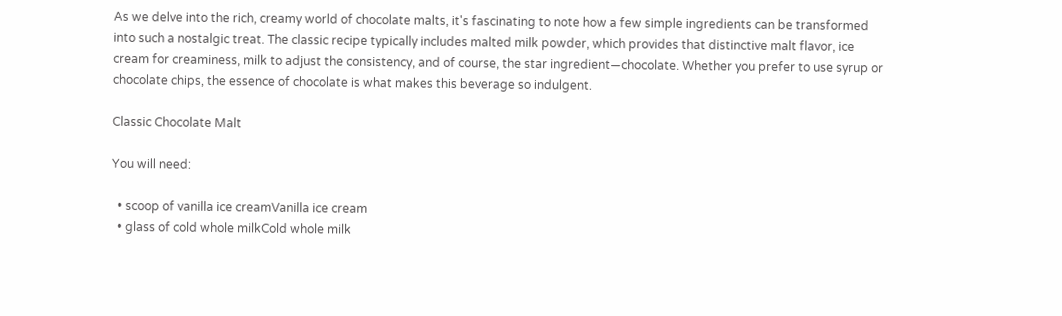As we delve into the rich, creamy world of chocolate malts, it's fascinating to note how a few simple ingredients can be transformed into such a nostalgic treat. The classic recipe typically includes malted milk powder, which provides that distinctive malt flavor, ice cream for creaminess, milk to adjust the consistency, and of course, the star ingredient—chocolate. Whether you prefer to use syrup or chocolate chips, the essence of chocolate is what makes this beverage so indulgent.

Classic Chocolate Malt

You will need:

  • scoop of vanilla ice creamVanilla ice cream
  • glass of cold whole milkCold whole milk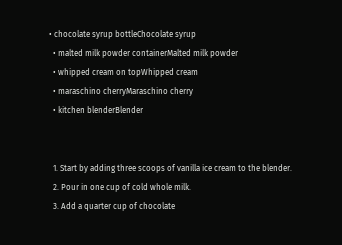• chocolate syrup bottleChocolate syrup
  • malted milk powder containerMalted milk powder
  • whipped cream on topWhipped cream
  • maraschino cherryMaraschino cherry
  • kitchen blenderBlender


  1. Start by adding three scoops of vanilla ice cream to the blender.
  2. Pour in one cup of cold whole milk.
  3. Add a quarter cup of chocolate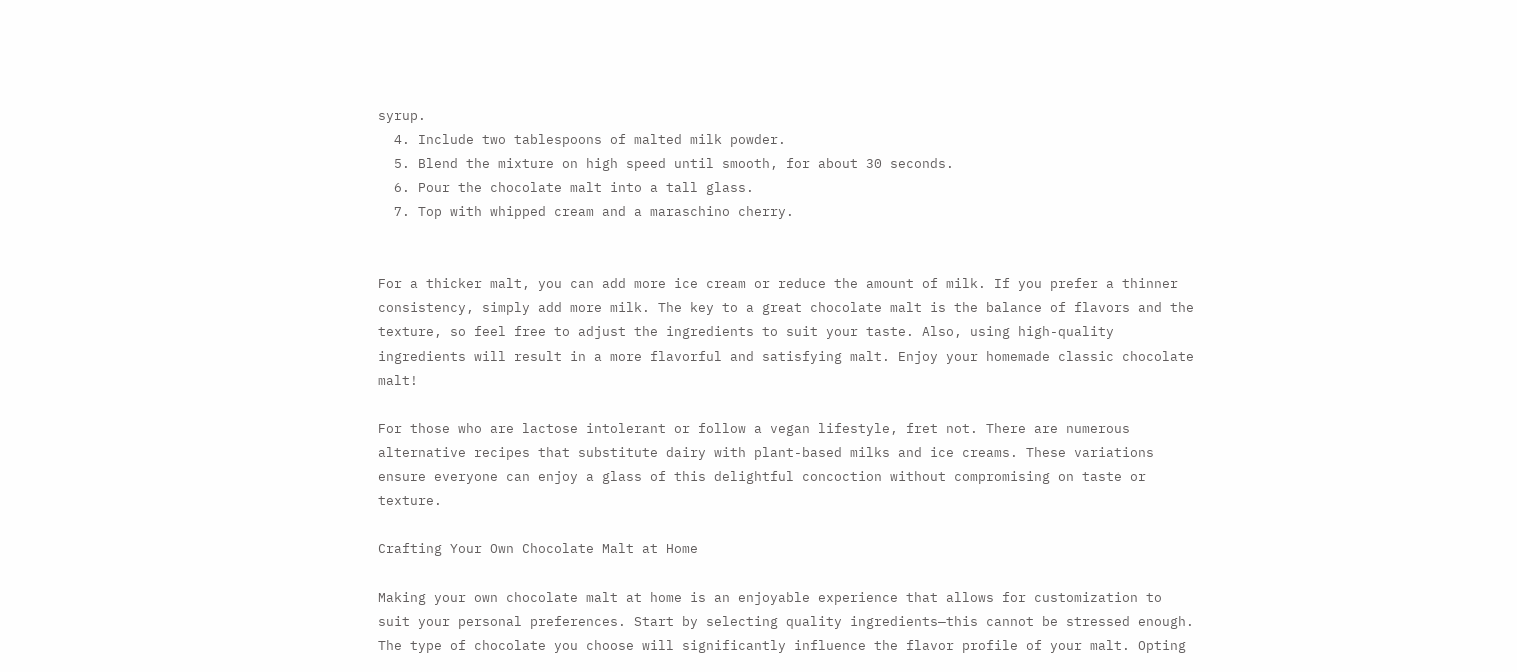syrup.
  4. Include two tablespoons of malted milk powder.
  5. Blend the mixture on high speed until smooth, for about 30 seconds.
  6. Pour the chocolate malt into a tall glass.
  7. Top with whipped cream and a maraschino cherry.


For a thicker malt, you can add more ice cream or reduce the amount of milk. If you prefer a thinner consistency, simply add more milk. The key to a great chocolate malt is the balance of flavors and the texture, so feel free to adjust the ingredients to suit your taste. Also, using high-quality ingredients will result in a more flavorful and satisfying malt. Enjoy your homemade classic chocolate malt!

For those who are lactose intolerant or follow a vegan lifestyle, fret not. There are numerous alternative recipes that substitute dairy with plant-based milks and ice creams. These variations ensure everyone can enjoy a glass of this delightful concoction without compromising on taste or texture.

Crafting Your Own Chocolate Malt at Home

Making your own chocolate malt at home is an enjoyable experience that allows for customization to suit your personal preferences. Start by selecting quality ingredients—this cannot be stressed enough. The type of chocolate you choose will significantly influence the flavor profile of your malt. Opting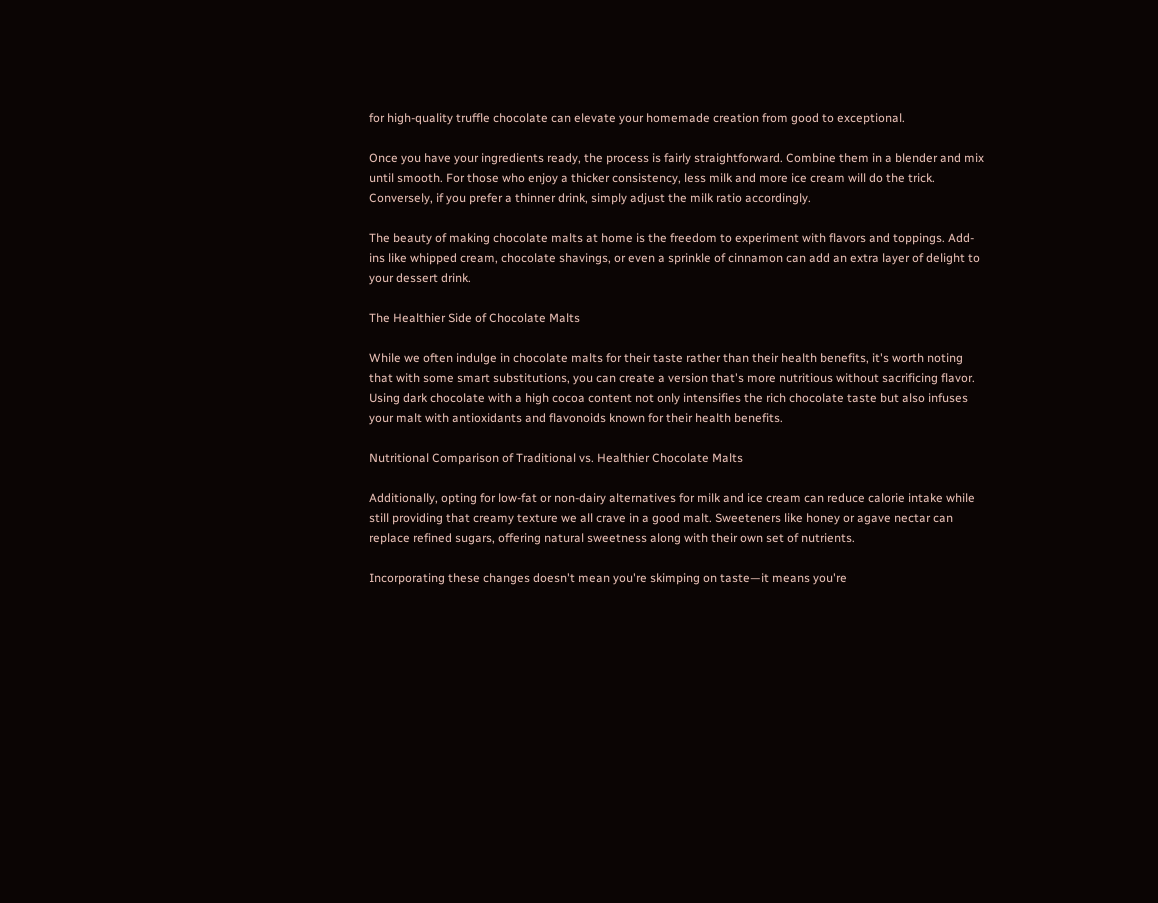for high-quality truffle chocolate can elevate your homemade creation from good to exceptional.

Once you have your ingredients ready, the process is fairly straightforward. Combine them in a blender and mix until smooth. For those who enjoy a thicker consistency, less milk and more ice cream will do the trick. Conversely, if you prefer a thinner drink, simply adjust the milk ratio accordingly.

The beauty of making chocolate malts at home is the freedom to experiment with flavors and toppings. Add-ins like whipped cream, chocolate shavings, or even a sprinkle of cinnamon can add an extra layer of delight to your dessert drink.

The Healthier Side of Chocolate Malts

While we often indulge in chocolate malts for their taste rather than their health benefits, it's worth noting that with some smart substitutions, you can create a version that's more nutritious without sacrificing flavor. Using dark chocolate with a high cocoa content not only intensifies the rich chocolate taste but also infuses your malt with antioxidants and flavonoids known for their health benefits.

Nutritional Comparison of Traditional vs. Healthier Chocolate Malts

Additionally, opting for low-fat or non-dairy alternatives for milk and ice cream can reduce calorie intake while still providing that creamy texture we all crave in a good malt. Sweeteners like honey or agave nectar can replace refined sugars, offering natural sweetness along with their own set of nutrients.

Incorporating these changes doesn't mean you're skimping on taste—it means you're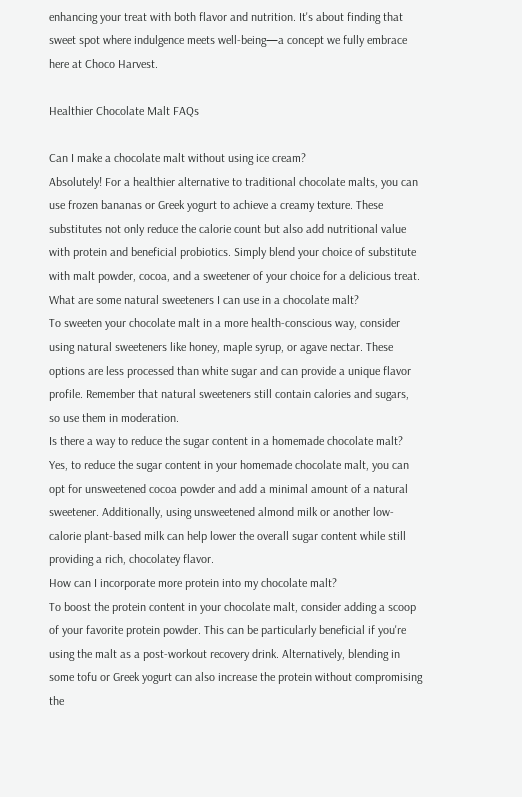enhancing your treat with both flavor and nutrition. It's about finding that sweet spot where indulgence meets well-being—a concept we fully embrace here at Choco Harvest.

Healthier Chocolate Malt FAQs

Can I make a chocolate malt without using ice cream?
Absolutely! For a healthier alternative to traditional chocolate malts, you can use frozen bananas or Greek yogurt to achieve a creamy texture. These substitutes not only reduce the calorie count but also add nutritional value with protein and beneficial probiotics. Simply blend your choice of substitute with malt powder, cocoa, and a sweetener of your choice for a delicious treat.
What are some natural sweeteners I can use in a chocolate malt?
To sweeten your chocolate malt in a more health-conscious way, consider using natural sweeteners like honey, maple syrup, or agave nectar. These options are less processed than white sugar and can provide a unique flavor profile. Remember that natural sweeteners still contain calories and sugars, so use them in moderation.
Is there a way to reduce the sugar content in a homemade chocolate malt?
Yes, to reduce the sugar content in your homemade chocolate malt, you can opt for unsweetened cocoa powder and add a minimal amount of a natural sweetener. Additionally, using unsweetened almond milk or another low-calorie plant-based milk can help lower the overall sugar content while still providing a rich, chocolatey flavor.
How can I incorporate more protein into my chocolate malt?
To boost the protein content in your chocolate malt, consider adding a scoop of your favorite protein powder. This can be particularly beneficial if you're using the malt as a post-workout recovery drink. Alternatively, blending in some tofu or Greek yogurt can also increase the protein without compromising the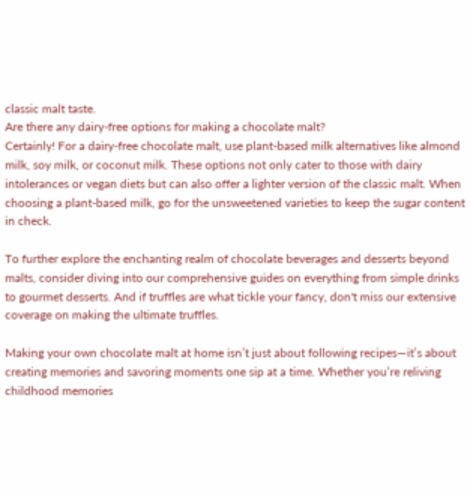classic malt taste.
Are there any dairy-free options for making a chocolate malt?
Certainly! For a dairy-free chocolate malt, use plant-based milk alternatives like almond milk, soy milk, or coconut milk. These options not only cater to those with dairy intolerances or vegan diets but can also offer a lighter version of the classic malt. When choosing a plant-based milk, go for the unsweetened varieties to keep the sugar content in check.

To further explore the enchanting realm of chocolate beverages and desserts beyond malts, consider diving into our comprehensive guides on everything from simple drinks to gourmet desserts. And if truffles are what tickle your fancy, don't miss our extensive coverage on making the ultimate truffles.

Making your own chocolate malt at home isn’t just about following recipes—it’s about creating memories and savoring moments one sip at a time. Whether you’re reliving childhood memories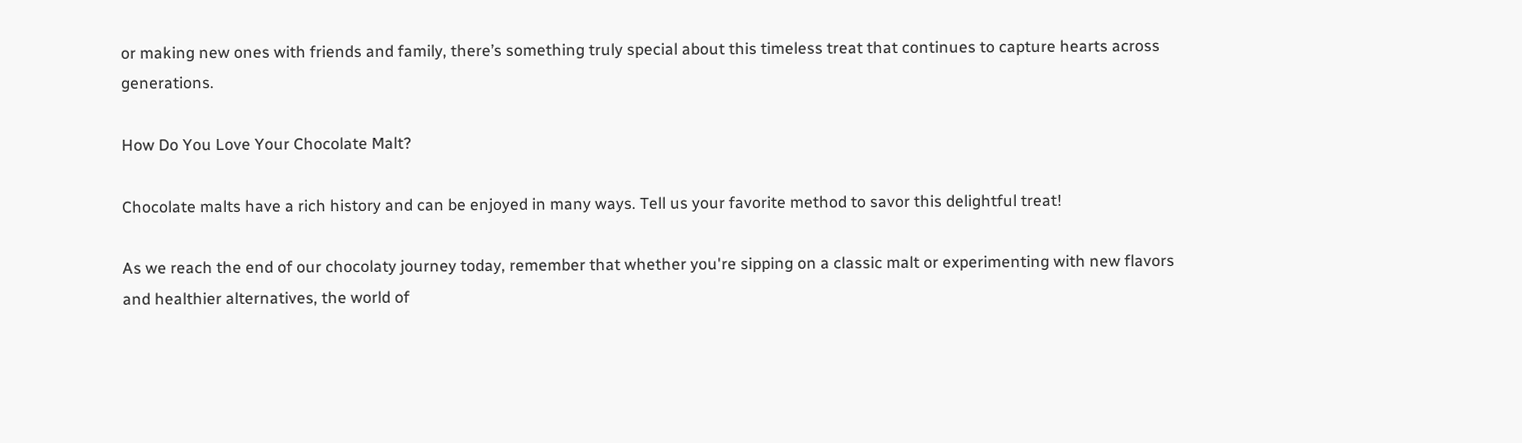or making new ones with friends and family, there’s something truly special about this timeless treat that continues to capture hearts across generations.

How Do You Love Your Chocolate Malt?

Chocolate malts have a rich history and can be enjoyed in many ways. Tell us your favorite method to savor this delightful treat!

As we reach the end of our chocolaty journey today, remember that whether you're sipping on a classic malt or experimenting with new flavors and healthier alternatives, the world of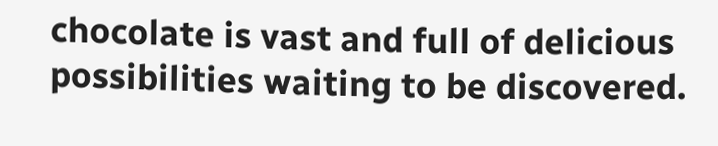chocolate is vast and full of delicious possibilities waiting to be discovered.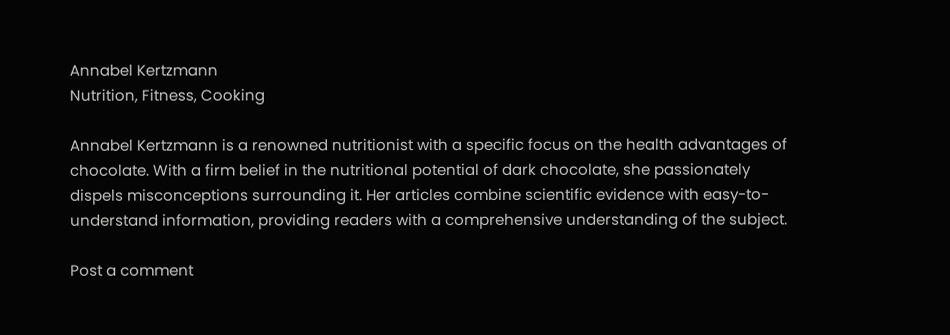Annabel Kertzmann
Nutrition, Fitness, Cooking

Annabel Kertzmann is a renowned nutritionist with a specific focus on the health advantages of chocolate. With a firm belief in the nutritional potential of dark chocolate, she passionately dispels misconceptions surrounding it. Her articles combine scientific evidence with easy-to-understand information, providing readers with a comprehensive understanding of the subject.

Post a comment